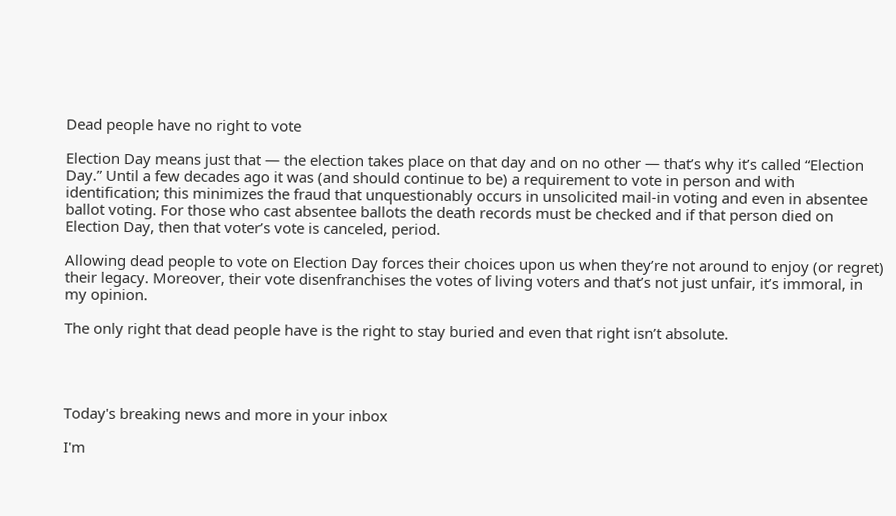Dead people have no right to vote

Election Day means just that — the election takes place on that day and on no other — that’s why it’s called “Election Day.” Until a few decades ago it was (and should continue to be) a requirement to vote in person and with identification; this minimizes the fraud that unquestionably occurs in unsolicited mail-in voting and even in absentee ballot voting. For those who cast absentee ballots the death records must be checked and if that person died on Election Day, then that voter’s vote is canceled, period.

Allowing dead people to vote on Election Day forces their choices upon us when they’re not around to enjoy (or regret) their legacy. Moreover, their vote disenfranchises the votes of living voters and that’s not just unfair, it’s immoral, in my opinion.

The only right that dead people have is the right to stay buried and even that right isn’t absolute.




Today's breaking news and more in your inbox

I'm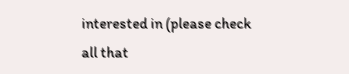interested in (please check all that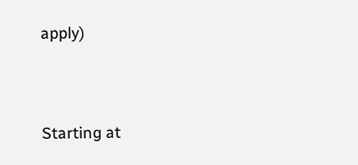apply)


Starting at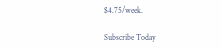$4.75/week.

Subscribe Today